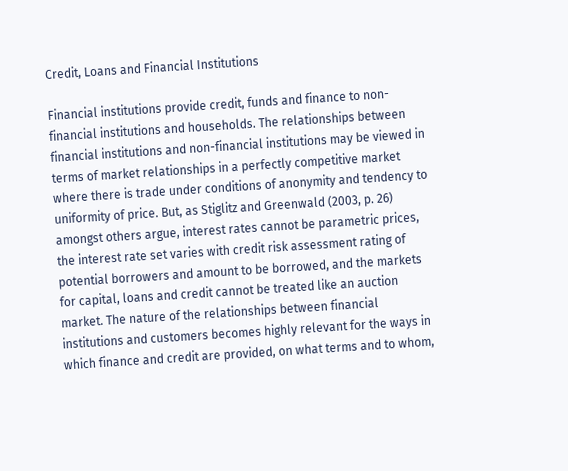Credit, Loans and Financial Institutions

Financial institutions provide credit, funds and finance to non-financial institutions and households. The relationships between financial institutions and non-financial institutions may be viewed in terms of market relationships in a perfectly competitive market where there is trade under conditions of anonymity and tendency to uniformity of price. But, as Stiglitz and Greenwald (2003, p. 26) amongst others argue, interest rates cannot be parametric prices, the interest rate set varies with credit risk assessment rating of potential borrowers and amount to be borrowed, and the markets for capital, loans and credit cannot be treated like an auction market. The nature of the relationships between financial institutions and customers becomes highly relevant for the ways in which finance and credit are provided, on what terms and to whom,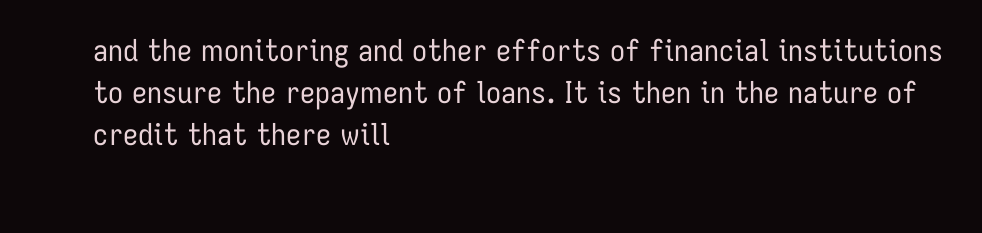and the monitoring and other efforts of financial institutions to ensure the repayment of loans. It is then in the nature of credit that there will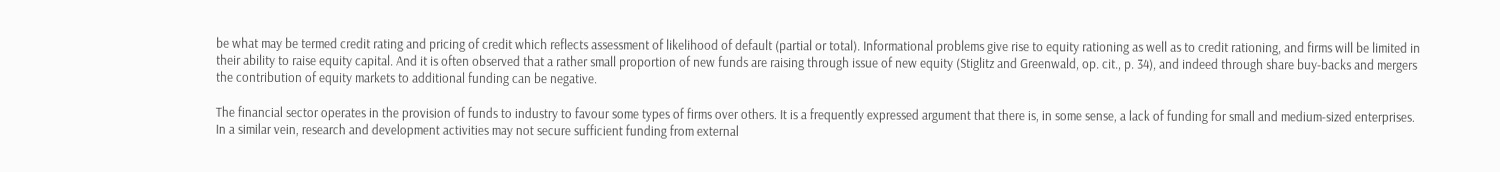be what may be termed credit rating and pricing of credit which reflects assessment of likelihood of default (partial or total). Informational problems give rise to equity rationing as well as to credit rationing, and firms will be limited in their ability to raise equity capital. And it is often observed that a rather small proportion of new funds are raising through issue of new equity (Stiglitz and Greenwald, op. cit., p. 34), and indeed through share buy-backs and mergers the contribution of equity markets to additional funding can be negative.

The financial sector operates in the provision of funds to industry to favour some types of firms over others. It is a frequently expressed argument that there is, in some sense, a lack of funding for small and medium-sized enterprises. In a similar vein, research and development activities may not secure sufficient funding from external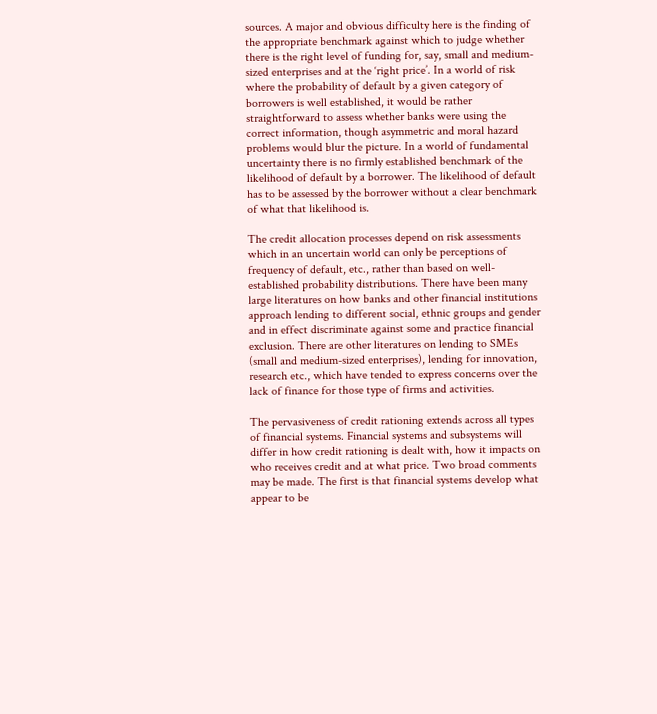sources. A major and obvious difficulty here is the finding of the appropriate benchmark against which to judge whether there is the right level of funding for, say, small and medium-sized enterprises and at the ‘right price’. In a world of risk where the probability of default by a given category of borrowers is well established, it would be rather straightforward to assess whether banks were using the correct information, though asymmetric and moral hazard problems would blur the picture. In a world of fundamental uncertainty there is no firmly established benchmark of the likelihood of default by a borrower. The likelihood of default has to be assessed by the borrower without a clear benchmark of what that likelihood is.

The credit allocation processes depend on risk assessments which in an uncertain world can only be perceptions of frequency of default, etc., rather than based on well-established probability distributions. There have been many large literatures on how banks and other financial institutions approach lending to different social, ethnic groups and gender and in effect discriminate against some and practice financial exclusion. There are other literatures on lending to SMEs (small and medium-sized enterprises), lending for innovation, research etc., which have tended to express concerns over the lack of finance for those type of firms and activities.

The pervasiveness of credit rationing extends across all types of financial systems. Financial systems and subsystems will differ in how credit rationing is dealt with, how it impacts on who receives credit and at what price. Two broad comments may be made. The first is that financial systems develop what appear to be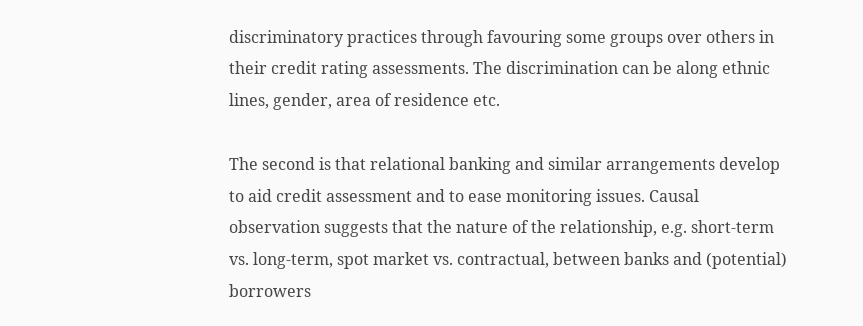discriminatory practices through favouring some groups over others in their credit rating assessments. The discrimination can be along ethnic lines, gender, area of residence etc.

The second is that relational banking and similar arrangements develop to aid credit assessment and to ease monitoring issues. Causal observation suggests that the nature of the relationship, e.g. short-term vs. long-term, spot market vs. contractual, between banks and (potential) borrowers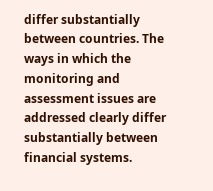differ substantially between countries. The ways in which the monitoring and assessment issues are addressed clearly differ substantially between financial systems.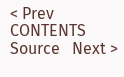< Prev   CONTENTS   Source   Next >